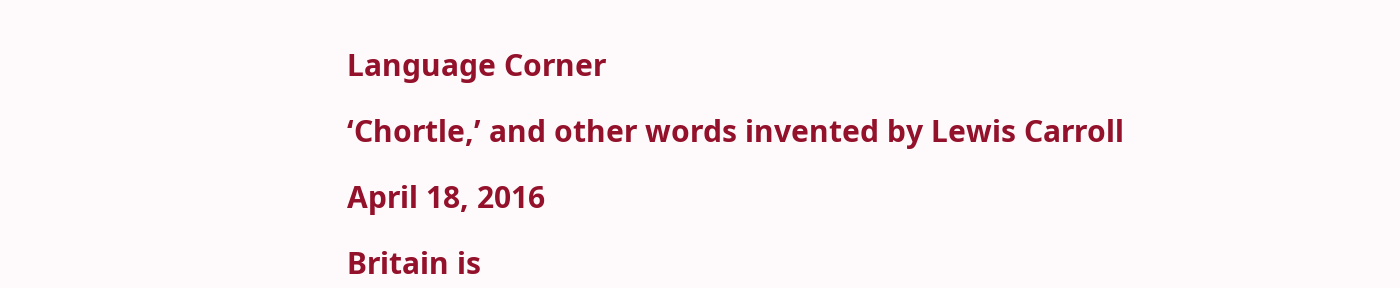Language Corner

‘Chortle,’ and other words invented by Lewis Carroll

April 18, 2016

Britain is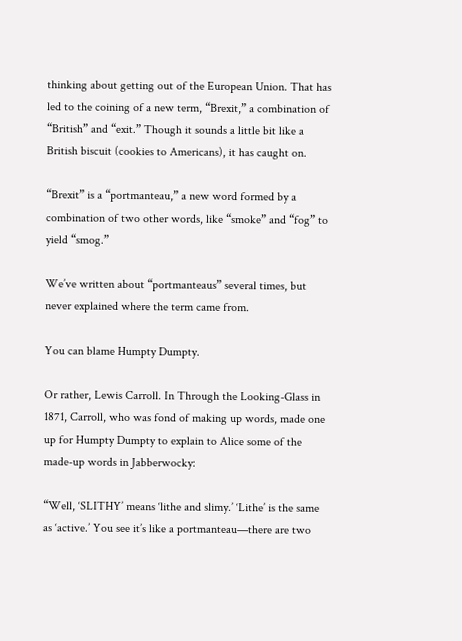thinking about getting out of the European Union. That has led to the coining of a new term, “Brexit,” a combination of “British” and “exit.” Though it sounds a little bit like a British biscuit (cookies to Americans), it has caught on.

“Brexit” is a “portmanteau,” a new word formed by a combination of two other words, like “smoke” and “fog” to yield “smog.”

We’ve written about “portmanteaus” several times, but never explained where the term came from.

You can blame Humpty Dumpty.

Or rather, Lewis Carroll. In Through the Looking-Glass in 1871, Carroll, who was fond of making up words, made one up for Humpty Dumpty to explain to Alice some of the made-up words in Jabberwocky:

“Well, ‘SLITHY’ means ‘lithe and slimy.’ ‘Lithe’ is the same as ‘active.’ You see it’s like a portmanteau—there are two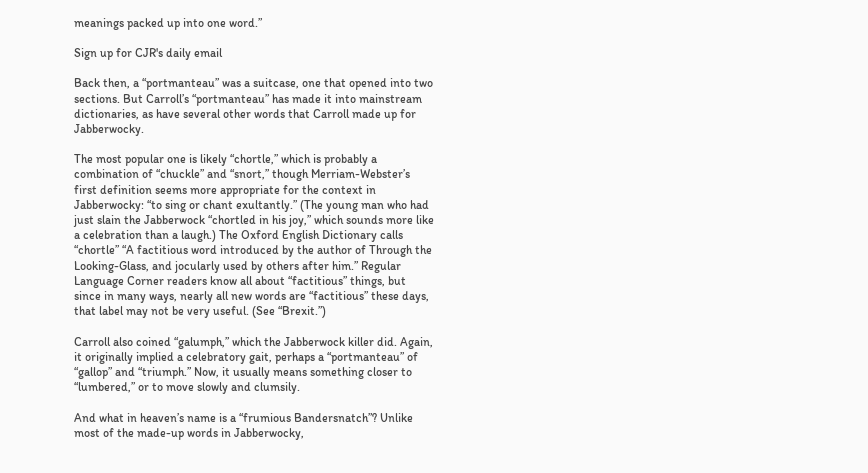meanings packed up into one word.”

Sign up for CJR's daily email

Back then, a “portmanteau” was a suitcase, one that opened into two sections. But Carroll’s “portmanteau” has made it into mainstream dictionaries, as have several other words that Carroll made up for Jabberwocky.

The most popular one is likely “chortle,” which is probably a combination of “chuckle” and “snort,” though Merriam-Webster’s first definition seems more appropriate for the context in Jabberwocky: “to sing or chant exultantly.” (The young man who had just slain the Jabberwock “chortled in his joy,” which sounds more like a celebration than a laugh.) The Oxford English Dictionary calls “chortle” “A factitious word introduced by the author of Through the Looking-Glass, and jocularly used by others after him.” Regular Language Corner readers know all about “factitious” things, but since in many ways, nearly all new words are “factitious” these days, that label may not be very useful. (See “Brexit.”)

Carroll also coined “galumph,” which the Jabberwock killer did. Again, it originally implied a celebratory gait, perhaps a “portmanteau” of “gallop” and “triumph.” Now, it usually means something closer to “lumbered,” or to move slowly and clumsily.

And what in heaven’s name is a “frumious Bandersnatch”? Unlike most of the made-up words in Jabberwocky,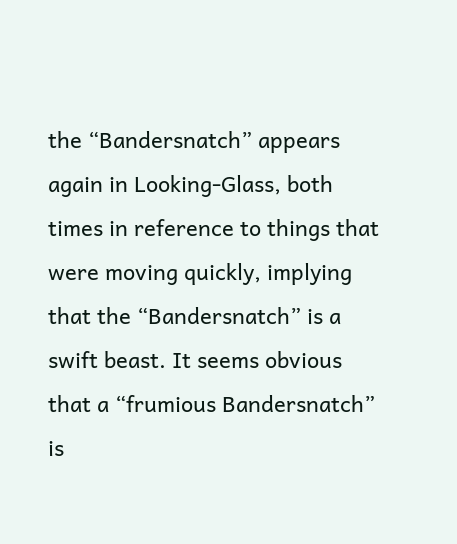the “Bandersnatch” appears again in Looking-Glass, both times in reference to things that were moving quickly, implying that the “Bandersnatch” is a swift beast. It seems obvious that a “frumious Bandersnatch” is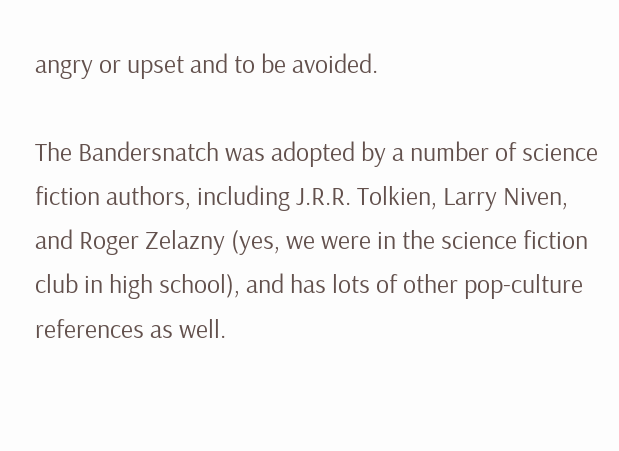angry or upset and to be avoided.

The Bandersnatch was adopted by a number of science fiction authors, including J.R.R. Tolkien, Larry Niven, and Roger Zelazny (yes, we were in the science fiction club in high school), and has lots of other pop-culture references as well.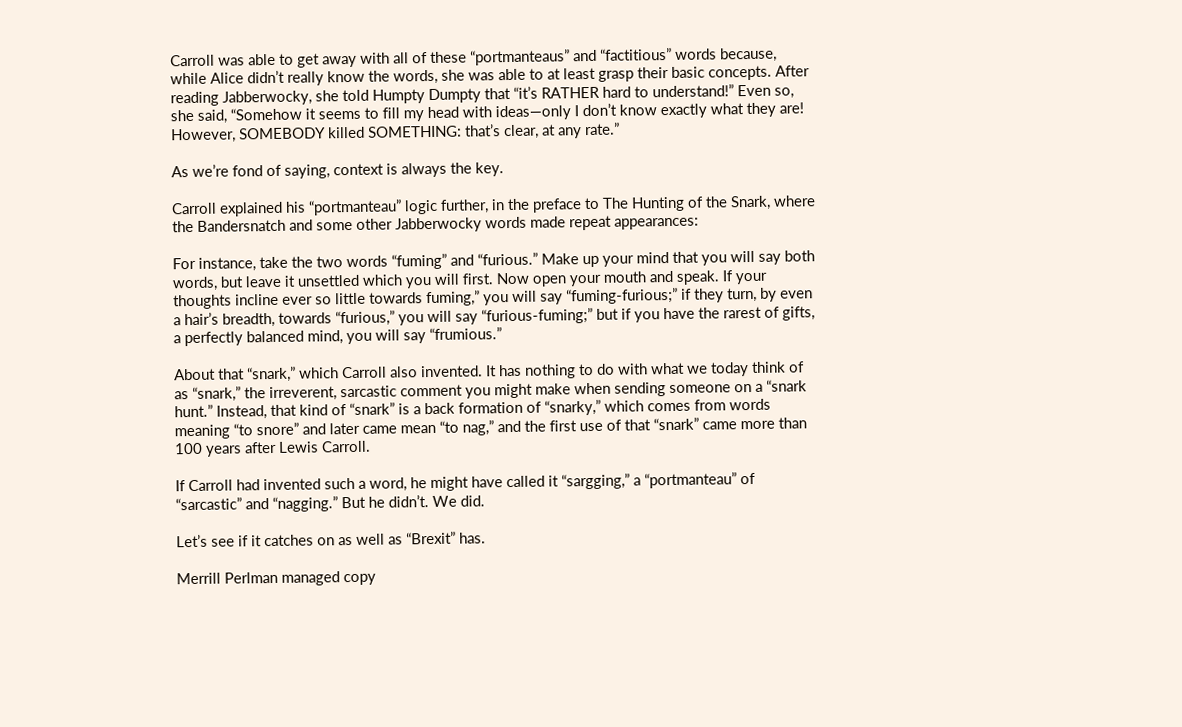Carroll was able to get away with all of these “portmanteaus” and “factitious” words because, while Alice didn’t really know the words, she was able to at least grasp their basic concepts. After reading Jabberwocky, she told Humpty Dumpty that “it’s RATHER hard to understand!” Even so, she said, “Somehow it seems to fill my head with ideas—only I don’t know exactly what they are! However, SOMEBODY killed SOMETHING: that’s clear, at any rate.”

As we’re fond of saying, context is always the key.

Carroll explained his “portmanteau” logic further, in the preface to The Hunting of the Snark, where the Bandersnatch and some other Jabberwocky words made repeat appearances:

For instance, take the two words “fuming” and “furious.” Make up your mind that you will say both words, but leave it unsettled which you will first. Now open your mouth and speak. If your thoughts incline ever so little towards fuming,” you will say “fuming-furious;” if they turn, by even a hair’s breadth, towards “furious,” you will say “furious-fuming;” but if you have the rarest of gifts, a perfectly balanced mind, you will say “frumious.”

About that “snark,” which Carroll also invented. It has nothing to do with what we today think of as “snark,” the irreverent, sarcastic comment you might make when sending someone on a “snark hunt.” Instead, that kind of “snark” is a back formation of “snarky,” which comes from words meaning “to snore” and later came mean “to nag,” and the first use of that “snark” came more than 100 years after Lewis Carroll.

If Carroll had invented such a word, he might have called it “sargging,” a “portmanteau” of “sarcastic” and “nagging.” But he didn’t. We did.

Let’s see if it catches on as well as “Brexit” has.

Merrill Perlman managed copy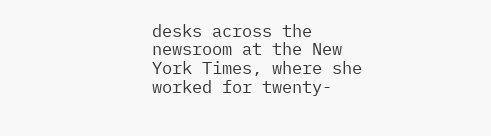desks across the newsroom at the New York Times, where she worked for twenty-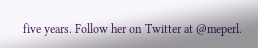five years. Follow her on Twitter at @meperl.